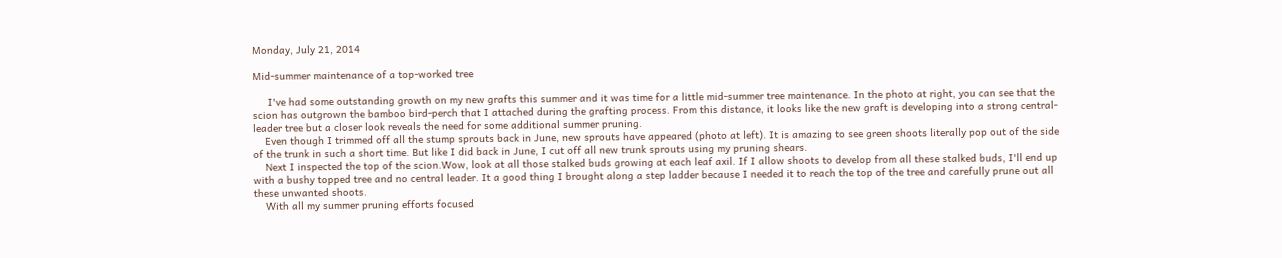Monday, July 21, 2014

Mid-summer maintenance of a top-worked tree

     I've had some outstanding growth on my new grafts this summer and it was time for a little mid-summer tree maintenance. In the photo at right, you can see that the scion has outgrown the bamboo bird-perch that I attached during the grafting process. From this distance, it looks like the new graft is developing into a strong central-leader tree but a closer look reveals the need for some additional summer pruning.
    Even though I trimmed off all the stump sprouts back in June, new sprouts have appeared (photo at left). It is amazing to see green shoots literally pop out of the side of the trunk in such a short time. But like I did back in June, I cut off all new trunk sprouts using my pruning shears.
    Next I inspected the top of the scion.Wow, look at all those stalked buds growing at each leaf axil. If I allow shoots to develop from all these stalked buds, I'll end up with a bushy topped tree and no central leader. It a good thing I brought along a step ladder because I needed it to reach the top of the tree and carefully prune out all these unwanted shoots.
    With all my summer pruning efforts focused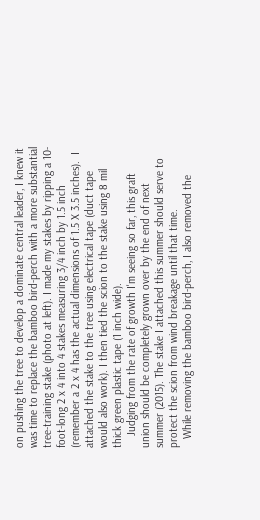on pushing the tree to develop a dominate central leader, I knew it was time to replace the bamboo bird-perch with a more substantial tree-training stake (photo at left). I made my stakes by ripping a 10-foot-long 2 x 4 into 4 stakes measuring 3/4 inch by 1.5 inch (remember a 2 x 4 has the actual dimensions of 1.5 X 3.5 inches).  I attached the stake to the tree using electrical tape (duct tape would also work). I then tied the scion to the stake using 8 mil thick green plastic tape (1 inch wide).
    Judging from the rate of growth I'm seeing so far, this graft union should be completely grown over by the end of next summer (2015). The stake I attached this summer should serve to protect the scion from wind breakage until that time.
   While removing the bamboo bird-perch, I also removed the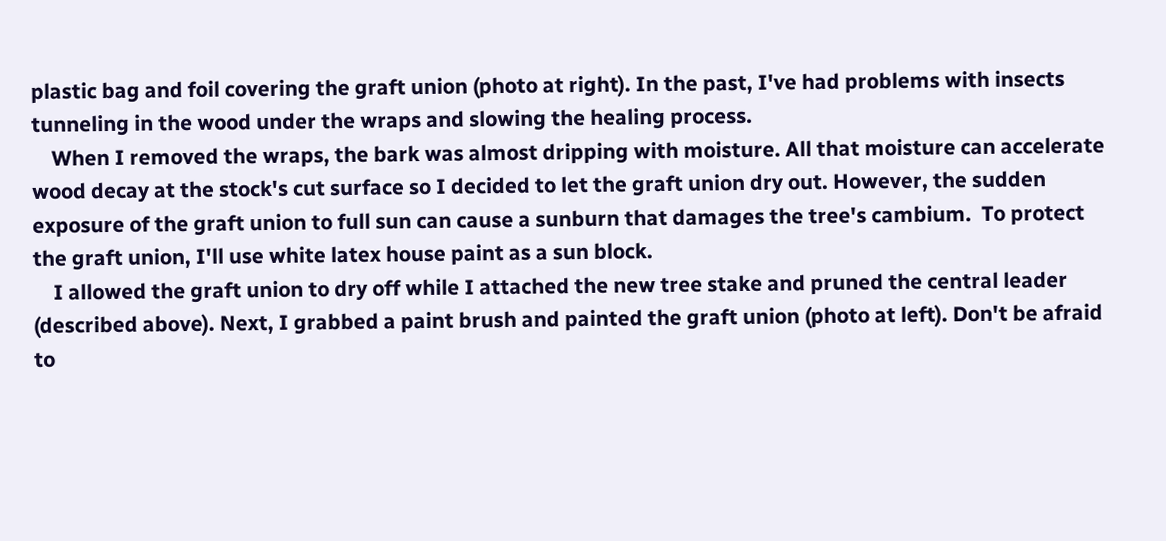plastic bag and foil covering the graft union (photo at right). In the past, I've had problems with insects  tunneling in the wood under the wraps and slowing the healing process.
    When I removed the wraps, the bark was almost dripping with moisture. All that moisture can accelerate wood decay at the stock's cut surface so I decided to let the graft union dry out. However, the sudden exposure of the graft union to full sun can cause a sunburn that damages the tree's cambium.  To protect the graft union, I'll use white latex house paint as a sun block.
    I allowed the graft union to dry off while I attached the new tree stake and pruned the central leader (described above). Next, I grabbed a paint brush and painted the graft union (photo at left). Don't be afraid to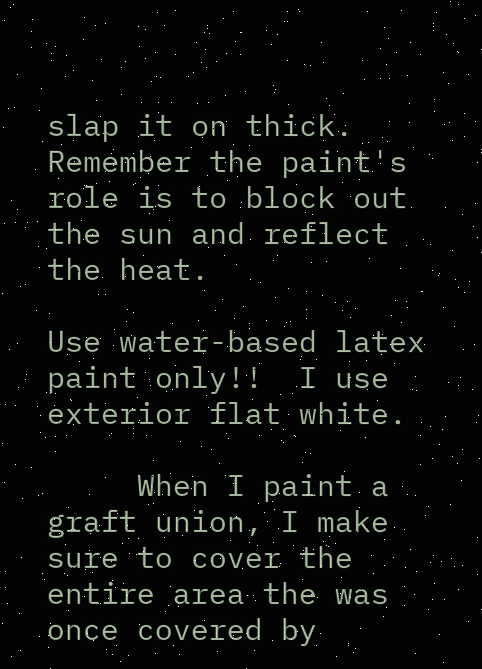slap it on thick. Remember the paint's role is to block out the sun and reflect the heat.

Use water-based latex paint only!!  I use exterior flat white.

     When I paint a graft union, I make sure to cover the entire area the was once covered by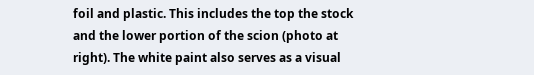foil and plastic. This includes the top the stock and the lower portion of the scion (photo at right). The white paint also serves as a visual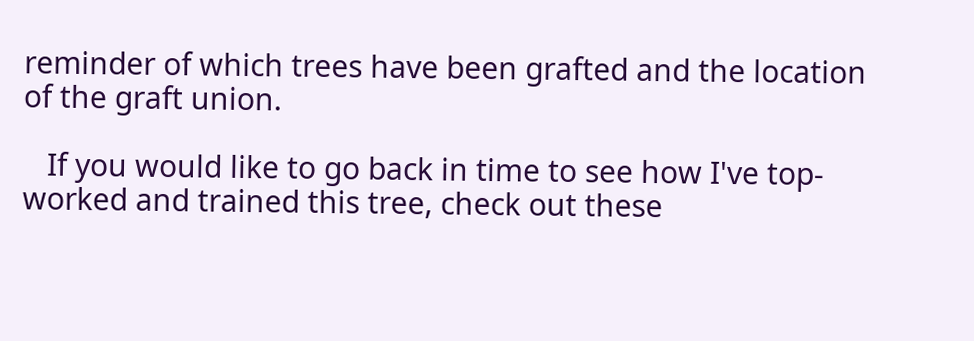reminder of which trees have been grafted and the location of the graft union.

   If you would like to go back in time to see how I've top-worked and trained this tree, check out these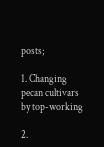posts;

1. Changing pecan cultivars by top-working

2.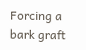Forcing a bark graft